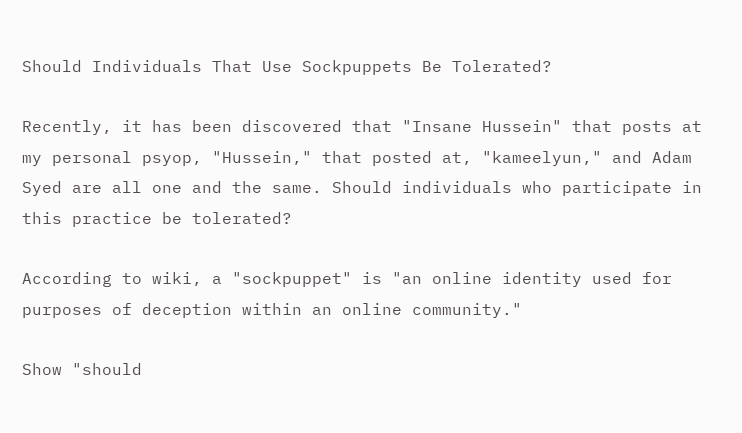Should Individuals That Use Sockpuppets Be Tolerated?

Recently, it has been discovered that "Insane Hussein" that posts at my personal psyop, "Hussein," that posted at, "kameelyun," and Adam Syed are all one and the same. Should individuals who participate in this practice be tolerated?

According to wiki, a "sockpuppet" is "an online identity used for purposes of deception within an online community."

Show "should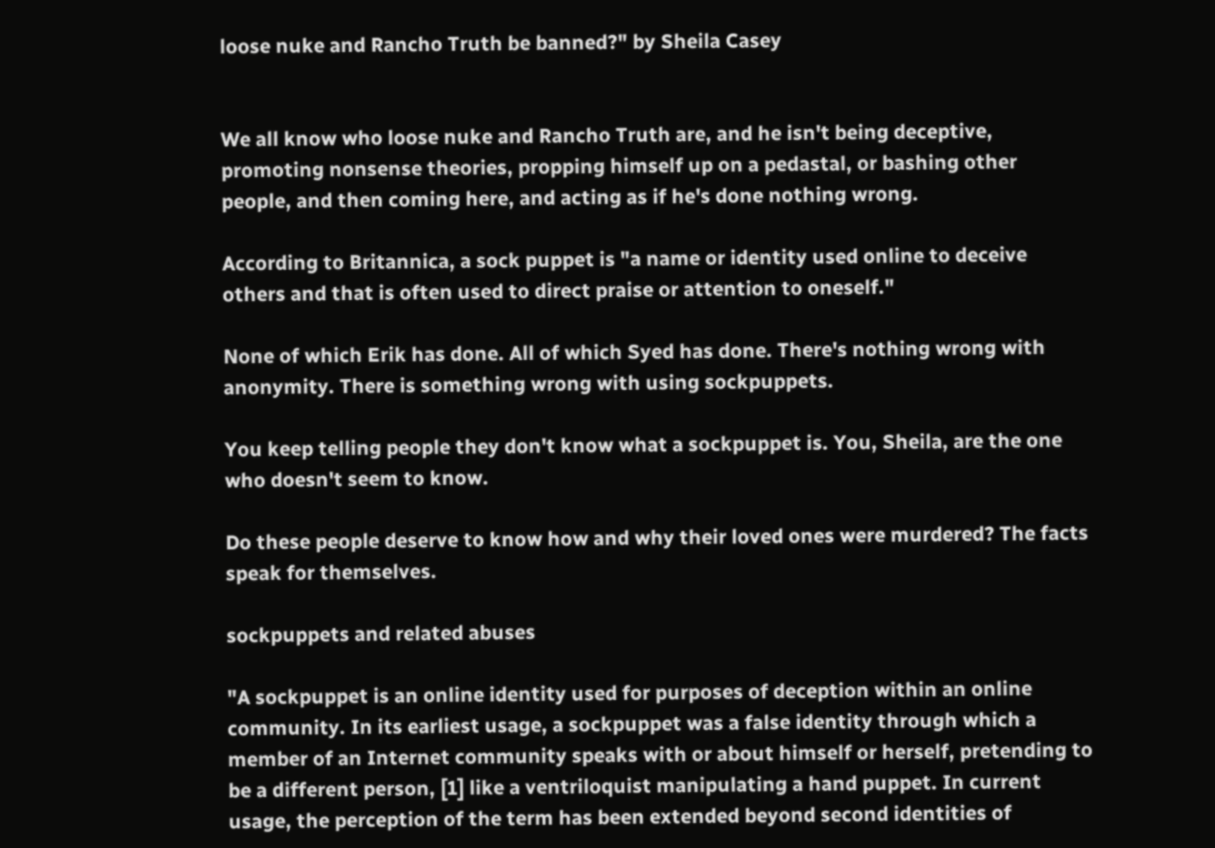loose nuke and Rancho Truth be banned?" by Sheila Casey


We all know who loose nuke and Rancho Truth are, and he isn't being deceptive, promoting nonsense theories, propping himself up on a pedastal, or bashing other people, and then coming here, and acting as if he's done nothing wrong.

According to Britannica, a sock puppet is "a name or identity used online to deceive others and that is often used to direct praise or attention to oneself."

None of which Erik has done. All of which Syed has done. There's nothing wrong with anonymity. There is something wrong with using sockpuppets.

You keep telling people they don't know what a sockpuppet is. You, Sheila, are the one who doesn't seem to know.

Do these people deserve to know how and why their loved ones were murdered? The facts speak for themselves.

sockpuppets and related abuses

"A sockpuppet is an online identity used for purposes of deception within an online community. In its earliest usage, a sockpuppet was a false identity through which a member of an Internet community speaks with or about himself or herself, pretending to be a different person, [1] like a ventriloquist manipulating a hand puppet. In current usage, the perception of the term has been extended beyond second identities of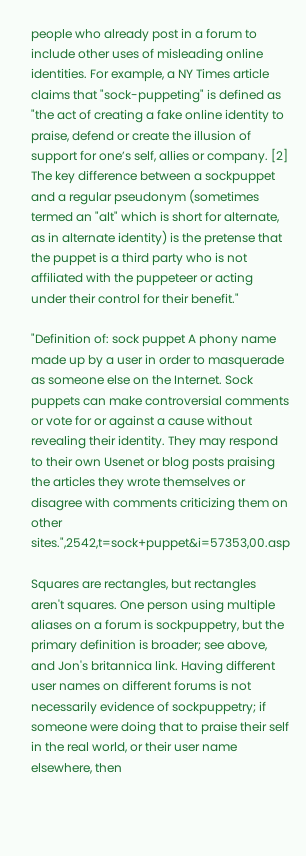people who already post in a forum to include other uses of misleading online identities. For example, a NY Times article claims that "sock-puppeting" is defined as "the act of creating a fake online identity to praise, defend or create the illusion of support for one’s self, allies or company. [2] The key difference between a sockpuppet and a regular pseudonym (sometimes termed an "alt" which is short for alternate, as in alternate identity) is the pretense that the puppet is a third party who is not affiliated with the puppeteer or acting under their control for their benefit."

"Definition of: sock puppet A phony name made up by a user in order to masquerade as someone else on the Internet. Sock puppets can make controversial comments or vote for or against a cause without revealing their identity. They may respond to their own Usenet or blog posts praising the articles they wrote themselves or disagree with comments criticizing them on other sites.",2542,t=sock+puppet&i=57353,00.asp

Squares are rectangles, but rectangles aren't squares. One person using multiple aliases on a forum is sockpuppetry, but the primary definition is broader; see above, and Jon's britannica link. Having different user names on different forums is not necessarily evidence of sockpuppetry; if someone were doing that to praise their self in the real world, or their user name elsewhere, then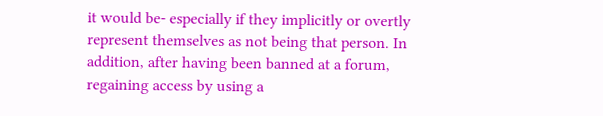it would be- especially if they implicitly or overtly represent themselves as not being that person. In addition, after having been banned at a forum, regaining access by using a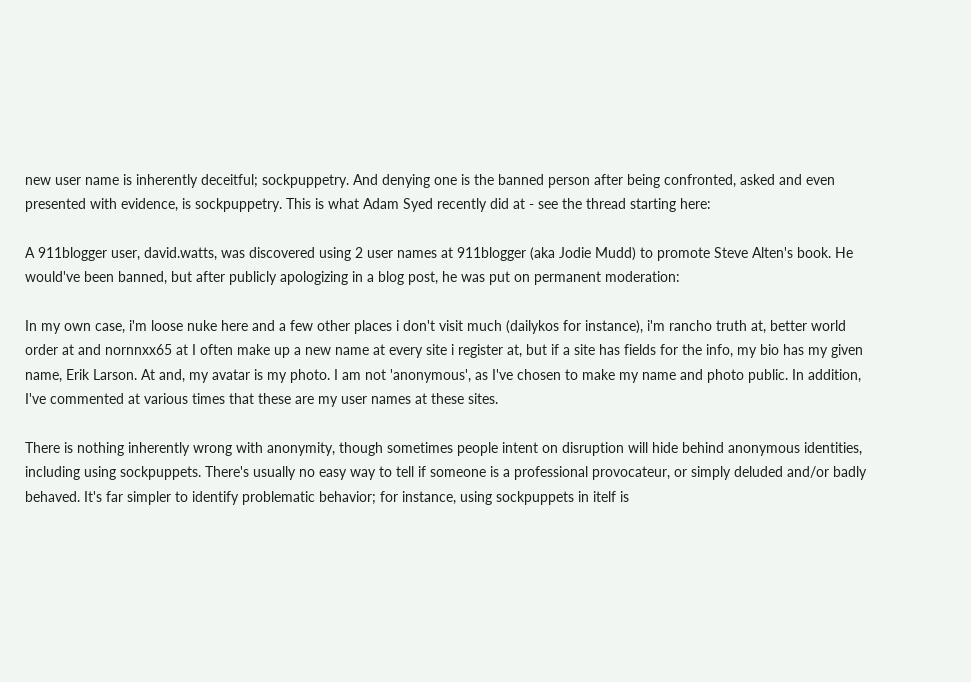new user name is inherently deceitful; sockpuppetry. And denying one is the banned person after being confronted, asked and even presented with evidence, is sockpuppetry. This is what Adam Syed recently did at - see the thread starting here:

A 911blogger user, david.watts, was discovered using 2 user names at 911blogger (aka Jodie Mudd) to promote Steve Alten's book. He would've been banned, but after publicly apologizing in a blog post, he was put on permanent moderation:

In my own case, i'm loose nuke here and a few other places i don't visit much (dailykos for instance), i'm rancho truth at, better world order at and nornnxx65 at I often make up a new name at every site i register at, but if a site has fields for the info, my bio has my given name, Erik Larson. At and, my avatar is my photo. I am not 'anonymous', as I've chosen to make my name and photo public. In addition, I've commented at various times that these are my user names at these sites.

There is nothing inherently wrong with anonymity, though sometimes people intent on disruption will hide behind anonymous identities, including using sockpuppets. There's usually no easy way to tell if someone is a professional provocateur, or simply deluded and/or badly behaved. It's far simpler to identify problematic behavior; for instance, using sockpuppets in itelf is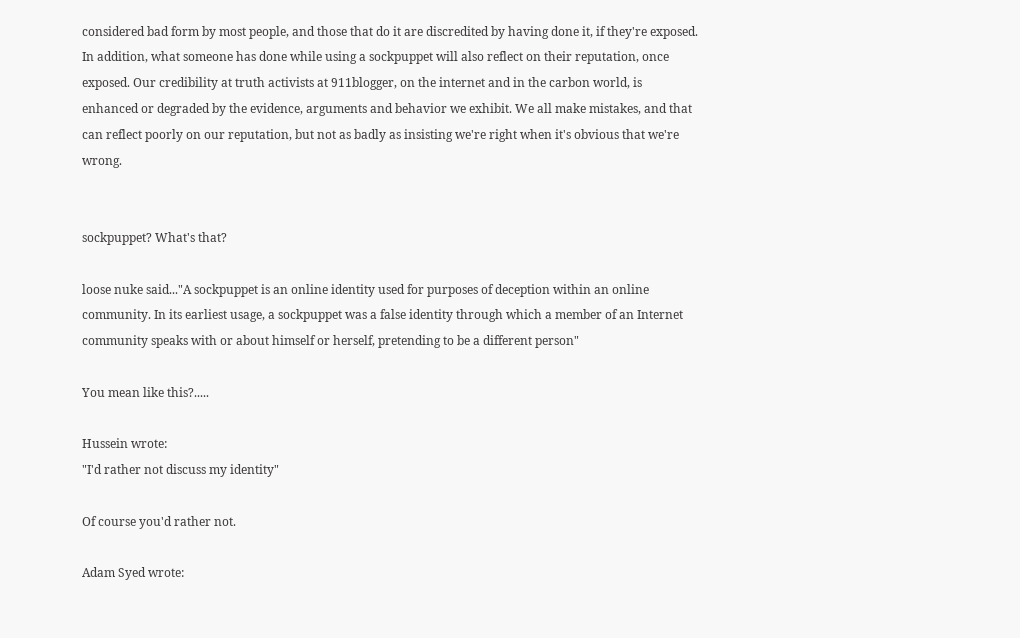considered bad form by most people, and those that do it are discredited by having done it, if they're exposed. In addition, what someone has done while using a sockpuppet will also reflect on their reputation, once exposed. Our credibility at truth activists at 911blogger, on the internet and in the carbon world, is enhanced or degraded by the evidence, arguments and behavior we exhibit. We all make mistakes, and that can reflect poorly on our reputation, but not as badly as insisting we're right when it's obvious that we're wrong.


sockpuppet? What's that?

loose nuke said..."A sockpuppet is an online identity used for purposes of deception within an online community. In its earliest usage, a sockpuppet was a false identity through which a member of an Internet community speaks with or about himself or herself, pretending to be a different person"

You mean like this?.....

Hussein wrote:
"I'd rather not discuss my identity"

Of course you'd rather not.

Adam Syed wrote: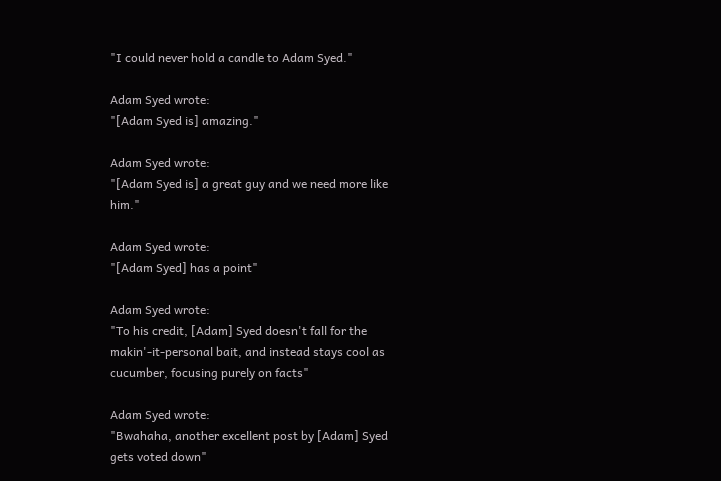"I could never hold a candle to Adam Syed."

Adam Syed wrote:
"[Adam Syed is] amazing."

Adam Syed wrote:
"[Adam Syed is] a great guy and we need more like him."

Adam Syed wrote:
"[Adam Syed] has a point"

Adam Syed wrote:
"To his credit, [Adam] Syed doesn't fall for the makin'-it-personal bait, and instead stays cool as cucumber, focusing purely on facts"

Adam Syed wrote:
"Bwahaha, another excellent post by [Adam] Syed gets voted down"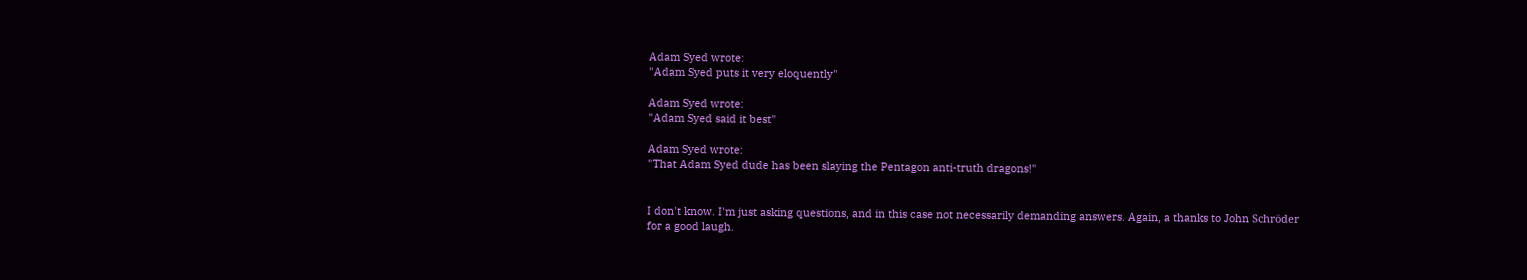Adam Syed wrote:
"Adam Syed puts it very eloquently"

Adam Syed wrote:
"Adam Syed said it best"

Adam Syed wrote:
"That Adam Syed dude has been slaying the Pentagon anti-truth dragons!"


I don't know. I'm just asking questions, and in this case not necessarily demanding answers. Again, a thanks to John Schröder for a good laugh.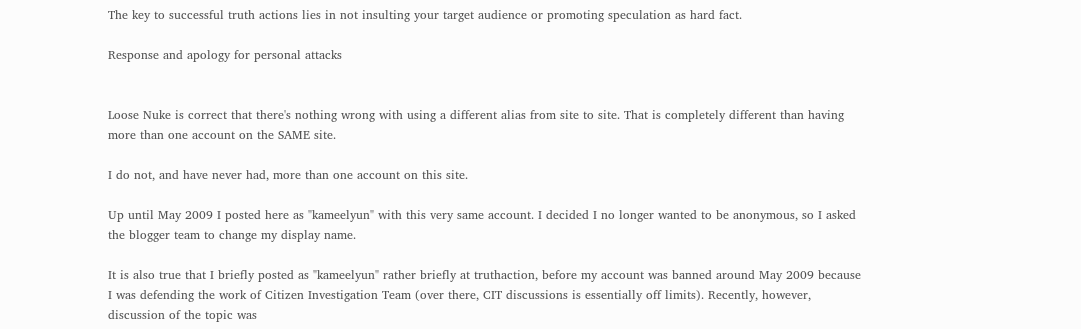The key to successful truth actions lies in not insulting your target audience or promoting speculation as hard fact.

Response and apology for personal attacks


Loose Nuke is correct that there's nothing wrong with using a different alias from site to site. That is completely different than having more than one account on the SAME site.

I do not, and have never had, more than one account on this site.

Up until May 2009 I posted here as "kameelyun" with this very same account. I decided I no longer wanted to be anonymous, so I asked the blogger team to change my display name.

It is also true that I briefly posted as "kameelyun" rather briefly at truthaction, before my account was banned around May 2009 because I was defending the work of Citizen Investigation Team (over there, CIT discussions is essentially off limits). Recently, however, discussion of the topic was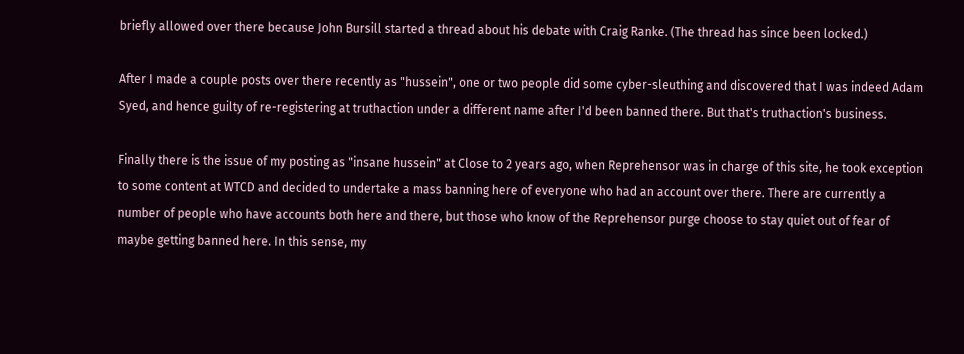briefly allowed over there because John Bursill started a thread about his debate with Craig Ranke. (The thread has since been locked.)

After I made a couple posts over there recently as "hussein", one or two people did some cyber-sleuthing and discovered that I was indeed Adam Syed, and hence guilty of re-registering at truthaction under a different name after I'd been banned there. But that's truthaction's business.

Finally there is the issue of my posting as "insane hussein" at Close to 2 years ago, when Reprehensor was in charge of this site, he took exception to some content at WTCD and decided to undertake a mass banning here of everyone who had an account over there. There are currently a number of people who have accounts both here and there, but those who know of the Reprehensor purge choose to stay quiet out of fear of maybe getting banned here. In this sense, my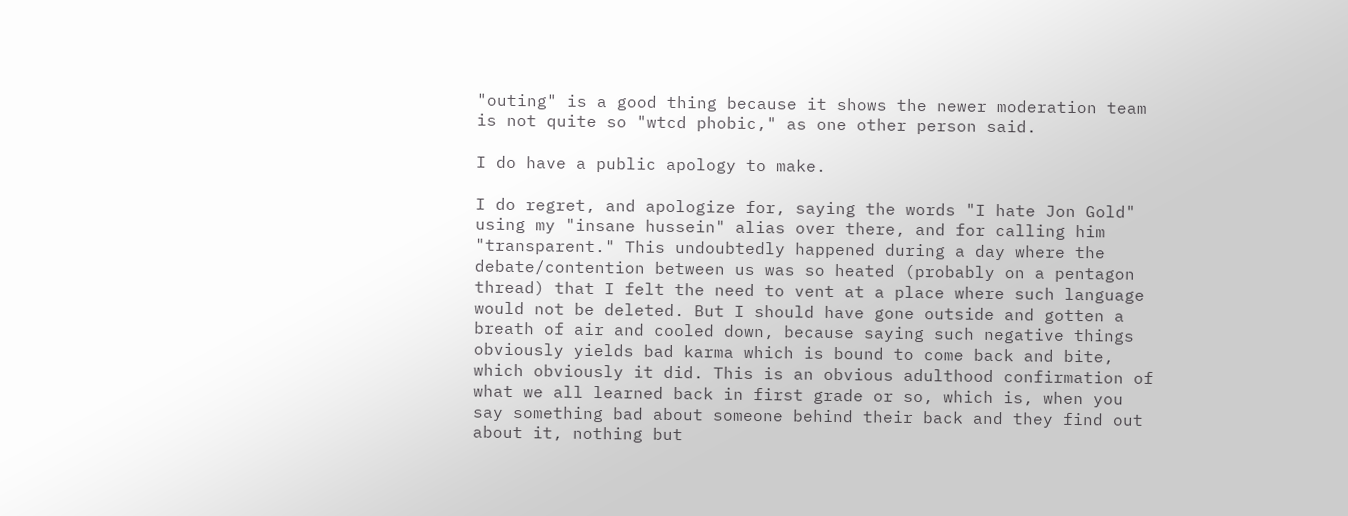"outing" is a good thing because it shows the newer moderation team is not quite so "wtcd phobic," as one other person said.

I do have a public apology to make.

I do regret, and apologize for, saying the words "I hate Jon Gold" using my "insane hussein" alias over there, and for calling him "transparent." This undoubtedly happened during a day where the debate/contention between us was so heated (probably on a pentagon thread) that I felt the need to vent at a place where such language would not be deleted. But I should have gone outside and gotten a breath of air and cooled down, because saying such negative things obviously yields bad karma which is bound to come back and bite, which obviously it did. This is an obvious adulthood confirmation of what we all learned back in first grade or so, which is, when you say something bad about someone behind their back and they find out about it, nothing but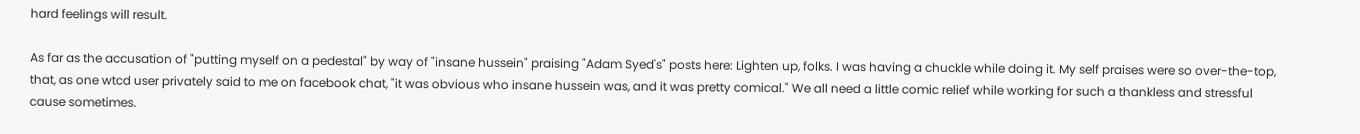hard feelings will result.

As far as the accusation of "putting myself on a pedestal" by way of "insane hussein" praising "Adam Syed's" posts here: Lighten up, folks. I was having a chuckle while doing it. My self praises were so over-the-top, that, as one wtcd user privately said to me on facebook chat, "it was obvious who insane hussein was, and it was pretty comical." We all need a little comic relief while working for such a thankless and stressful cause sometimes.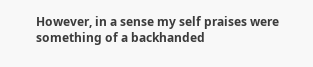However, in a sense my self praises were something of a backhanded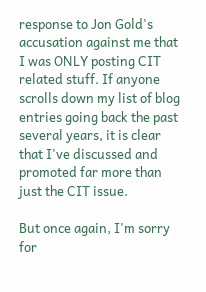response to Jon Gold's accusation against me that I was ONLY posting CIT related stuff. If anyone scrolls down my list of blog entries going back the past several years, it is clear that I've discussed and promoted far more than just the CIT issue.

But once again, I'm sorry for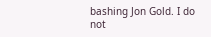bashing Jon Gold. I do not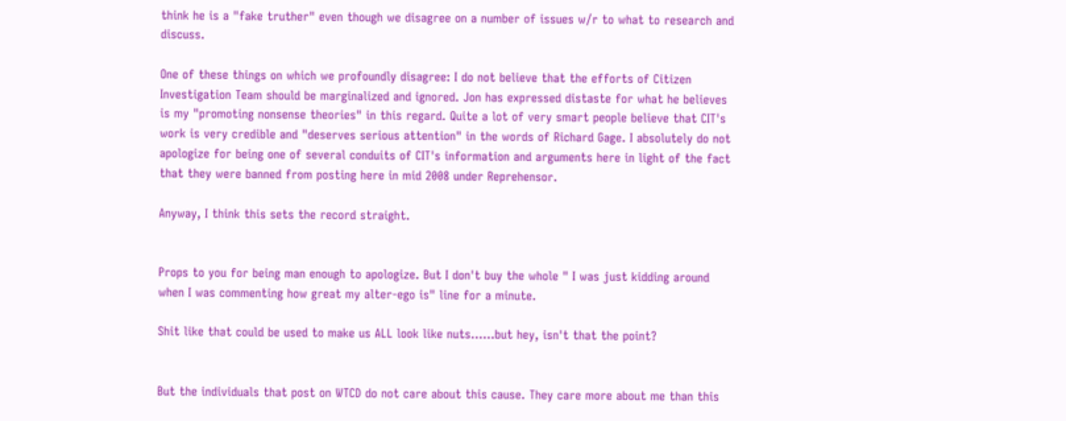think he is a "fake truther" even though we disagree on a number of issues w/r to what to research and discuss.

One of these things on which we profoundly disagree: I do not believe that the efforts of Citizen Investigation Team should be marginalized and ignored. Jon has expressed distaste for what he believes is my "promoting nonsense theories" in this regard. Quite a lot of very smart people believe that CIT's work is very credible and "deserves serious attention" in the words of Richard Gage. I absolutely do not apologize for being one of several conduits of CIT's information and arguments here in light of the fact that they were banned from posting here in mid 2008 under Reprehensor.

Anyway, I think this sets the record straight.


Props to you for being man enough to apologize. But I don't buy the whole " I was just kidding around when I was commenting how great my alter-ego is" line for a minute.

Shit like that could be used to make us ALL look like nuts......but hey, isn't that the point?


But the individuals that post on WTCD do not care about this cause. They care more about me than this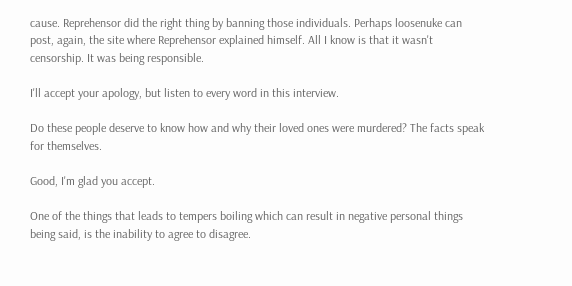cause. Reprehensor did the right thing by banning those individuals. Perhaps loosenuke can post, again, the site where Reprehensor explained himself. All I know is that it wasn't censorship. It was being responsible.

I'll accept your apology, but listen to every word in this interview.

Do these people deserve to know how and why their loved ones were murdered? The facts speak for themselves.

Good, I'm glad you accept.

One of the things that leads to tempers boiling which can result in negative personal things being said, is the inability to agree to disagree.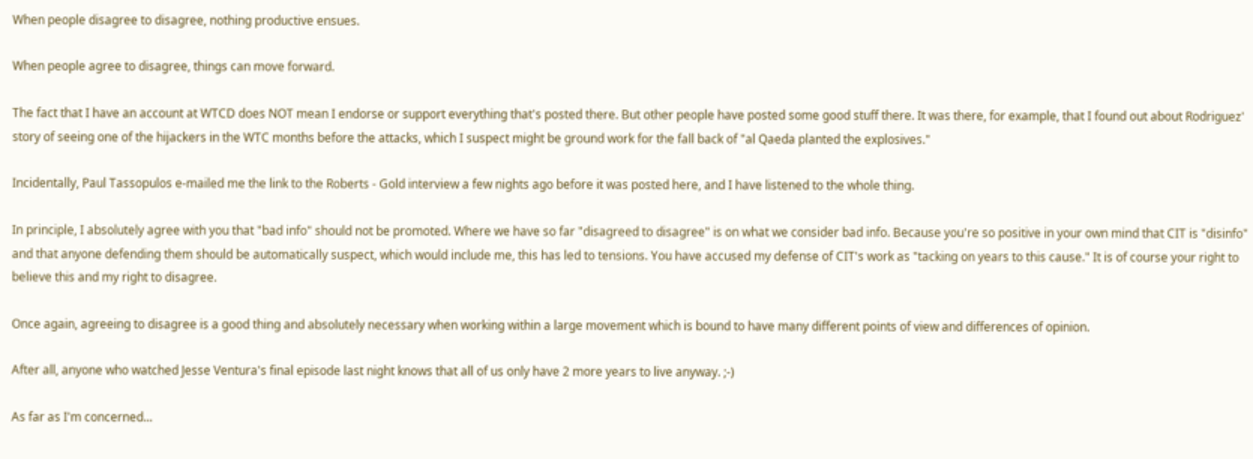When people disagree to disagree, nothing productive ensues.

When people agree to disagree, things can move forward.

The fact that I have an account at WTCD does NOT mean I endorse or support everything that's posted there. But other people have posted some good stuff there. It was there, for example, that I found out about Rodriguez' story of seeing one of the hijackers in the WTC months before the attacks, which I suspect might be ground work for the fall back of "al Qaeda planted the explosives."

Incidentally, Paul Tassopulos e-mailed me the link to the Roberts - Gold interview a few nights ago before it was posted here, and I have listened to the whole thing.

In principle, I absolutely agree with you that "bad info" should not be promoted. Where we have so far "disagreed to disagree" is on what we consider bad info. Because you're so positive in your own mind that CIT is "disinfo" and that anyone defending them should be automatically suspect, which would include me, this has led to tensions. You have accused my defense of CIT's work as "tacking on years to this cause." It is of course your right to believe this and my right to disagree.

Once again, agreeing to disagree is a good thing and absolutely necessary when working within a large movement which is bound to have many different points of view and differences of opinion.

After all, anyone who watched Jesse Ventura's final episode last night knows that all of us only have 2 more years to live anyway. ;-)

As far as I'm concerned...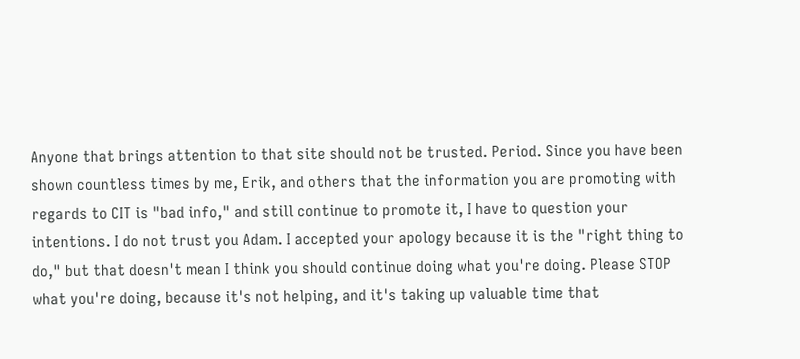Anyone that brings attention to that site should not be trusted. Period. Since you have been shown countless times by me, Erik, and others that the information you are promoting with regards to CIT is "bad info," and still continue to promote it, I have to question your intentions. I do not trust you Adam. I accepted your apology because it is the "right thing to do," but that doesn't mean I think you should continue doing what you're doing. Please STOP what you're doing, because it's not helping, and it's taking up valuable time that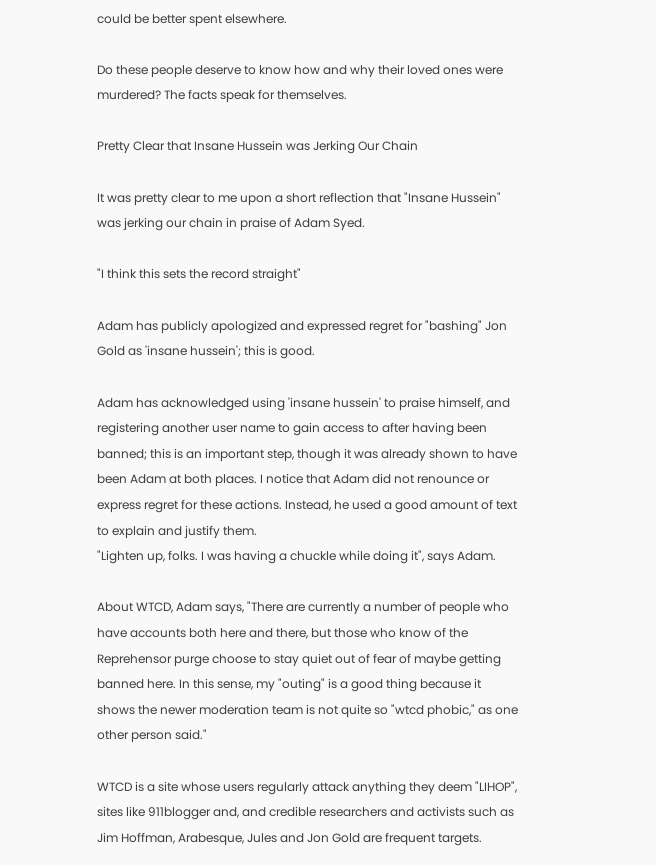could be better spent elsewhere.

Do these people deserve to know how and why their loved ones were murdered? The facts speak for themselves.

Pretty Clear that Insane Hussein was Jerking Our Chain

It was pretty clear to me upon a short reflection that "Insane Hussein" was jerking our chain in praise of Adam Syed.

"I think this sets the record straight"

Adam has publicly apologized and expressed regret for "bashing" Jon Gold as 'insane hussein'; this is good.

Adam has acknowledged using 'insane hussein' to praise himself, and registering another user name to gain access to after having been banned; this is an important step, though it was already shown to have been Adam at both places. I notice that Adam did not renounce or express regret for these actions. Instead, he used a good amount of text to explain and justify them.
"Lighten up, folks. I was having a chuckle while doing it", says Adam.

About WTCD, Adam says, "There are currently a number of people who have accounts both here and there, but those who know of the Reprehensor purge choose to stay quiet out of fear of maybe getting banned here. In this sense, my "outing" is a good thing because it shows the newer moderation team is not quite so "wtcd phobic," as one other person said."

WTCD is a site whose users regularly attack anything they deem "LIHOP", sites like 911blogger and, and credible researchers and activists such as Jim Hoffman, Arabesque, Jules and Jon Gold are frequent targets.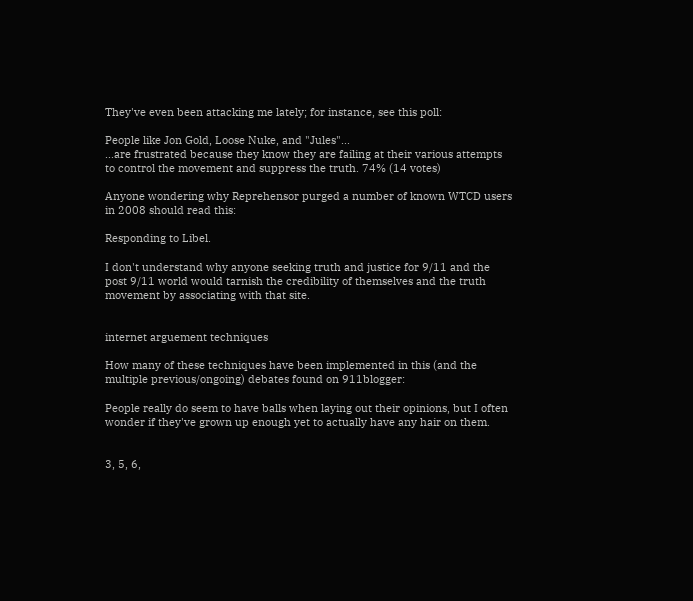They've even been attacking me lately; for instance, see this poll:

People like Jon Gold, Loose Nuke, and "Jules"...
...are frustrated because they know they are failing at their various attempts to control the movement and suppress the truth. 74% (14 votes)

Anyone wondering why Reprehensor purged a number of known WTCD users in 2008 should read this:

Responding to Libel.

I don't understand why anyone seeking truth and justice for 9/11 and the post 9/11 world would tarnish the credibility of themselves and the truth movement by associating with that site.


internet arguement techniques

How many of these techniques have been implemented in this (and the multiple previous/ongoing) debates found on 911blogger:

People really do seem to have balls when laying out their opinions, but I often wonder if they've grown up enough yet to actually have any hair on them.


3, 5, 6,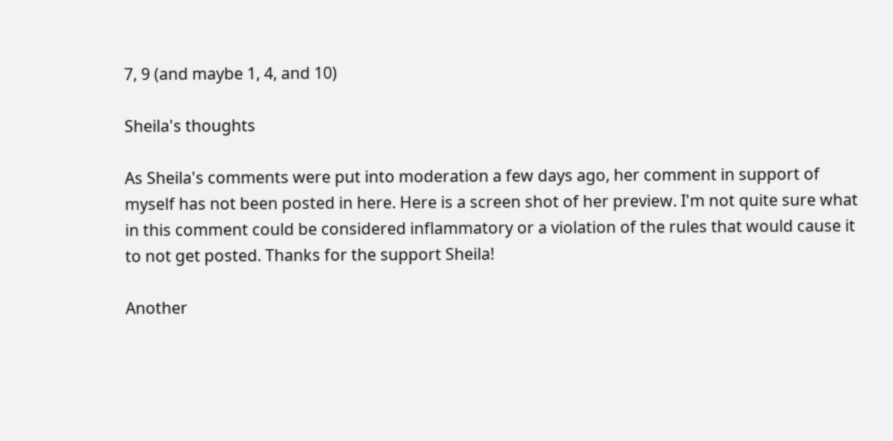7, 9 (and maybe 1, 4, and 10)

Sheila's thoughts

As Sheila's comments were put into moderation a few days ago, her comment in support of myself has not been posted in here. Here is a screen shot of her preview. I'm not quite sure what in this comment could be considered inflammatory or a violation of the rules that would cause it to not get posted. Thanks for the support Sheila!

Another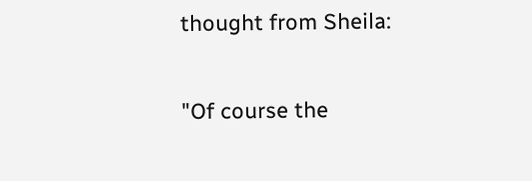thought from Sheila:

"Of course the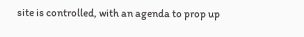site is controlled, with an agenda to prop up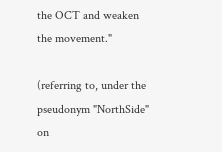the OCT and weaken the movement."

(referring to, under the pseudonym "NorthSide" on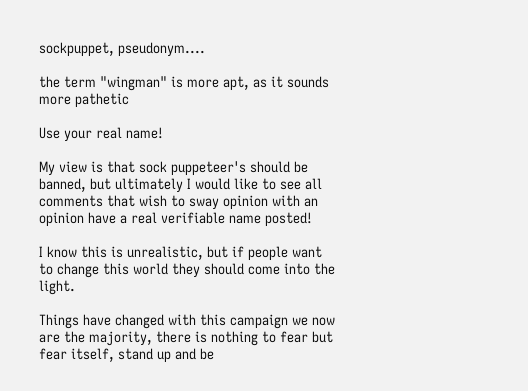sockpuppet, pseudonym....

the term "wingman" is more apt, as it sounds more pathetic

Use your real name!

My view is that sock puppeteer's should be banned, but ultimately I would like to see all comments that wish to sway opinion with an opinion have a real verifiable name posted!

I know this is unrealistic, but if people want to change this world they should come into the light.

Things have changed with this campaign we now are the majority, there is nothing to fear but fear itself, stand up and be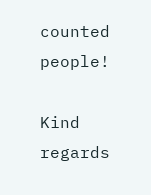counted people!

Kind regards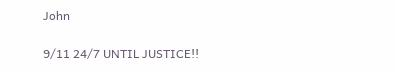John

9/11 24/7 UNTIL JUSTICE!!